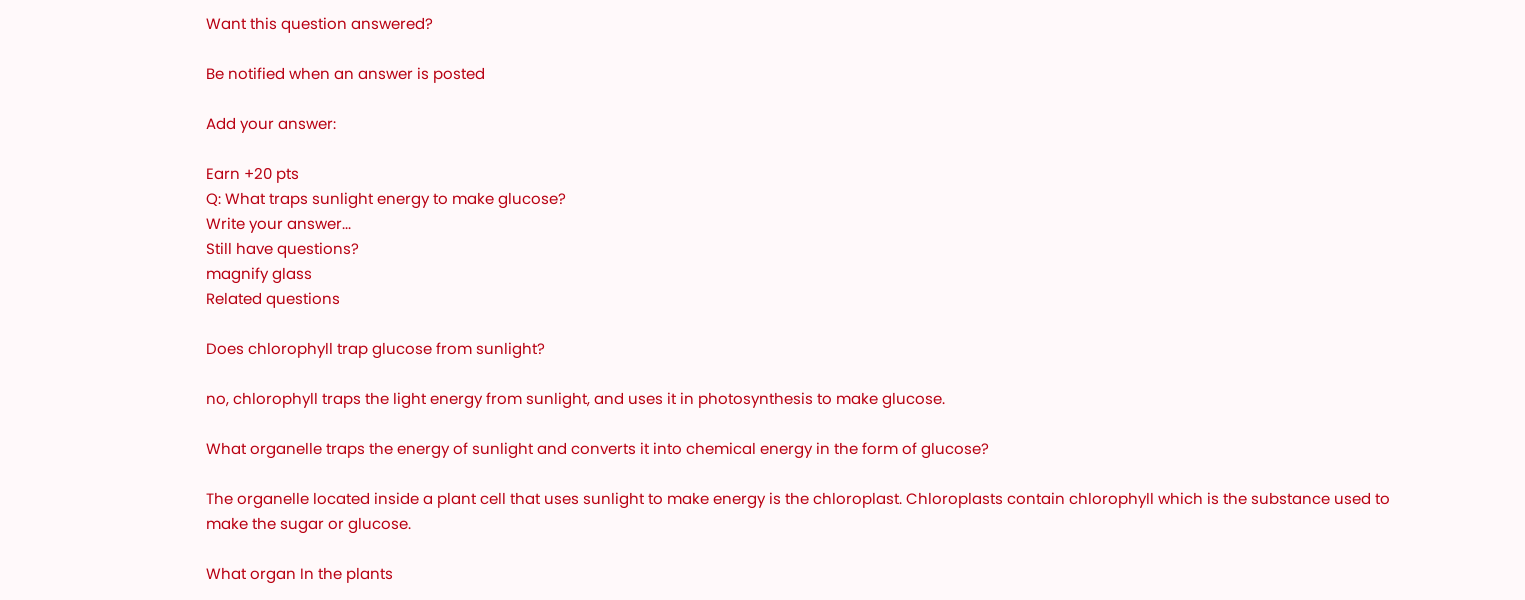Want this question answered?

Be notified when an answer is posted

Add your answer:

Earn +20 pts
Q: What traps sunlight energy to make glucose?
Write your answer...
Still have questions?
magnify glass
Related questions

Does chlorophyll trap glucose from sunlight?

no, chlorophyll traps the light energy from sunlight, and uses it in photosynthesis to make glucose.

What organelle traps the energy of sunlight and converts it into chemical energy in the form of glucose?

The organelle located inside a plant cell that uses sunlight to make energy is the chloroplast. Chloroplasts contain chlorophyll which is the substance used to make the sugar or glucose.

What organ In the plants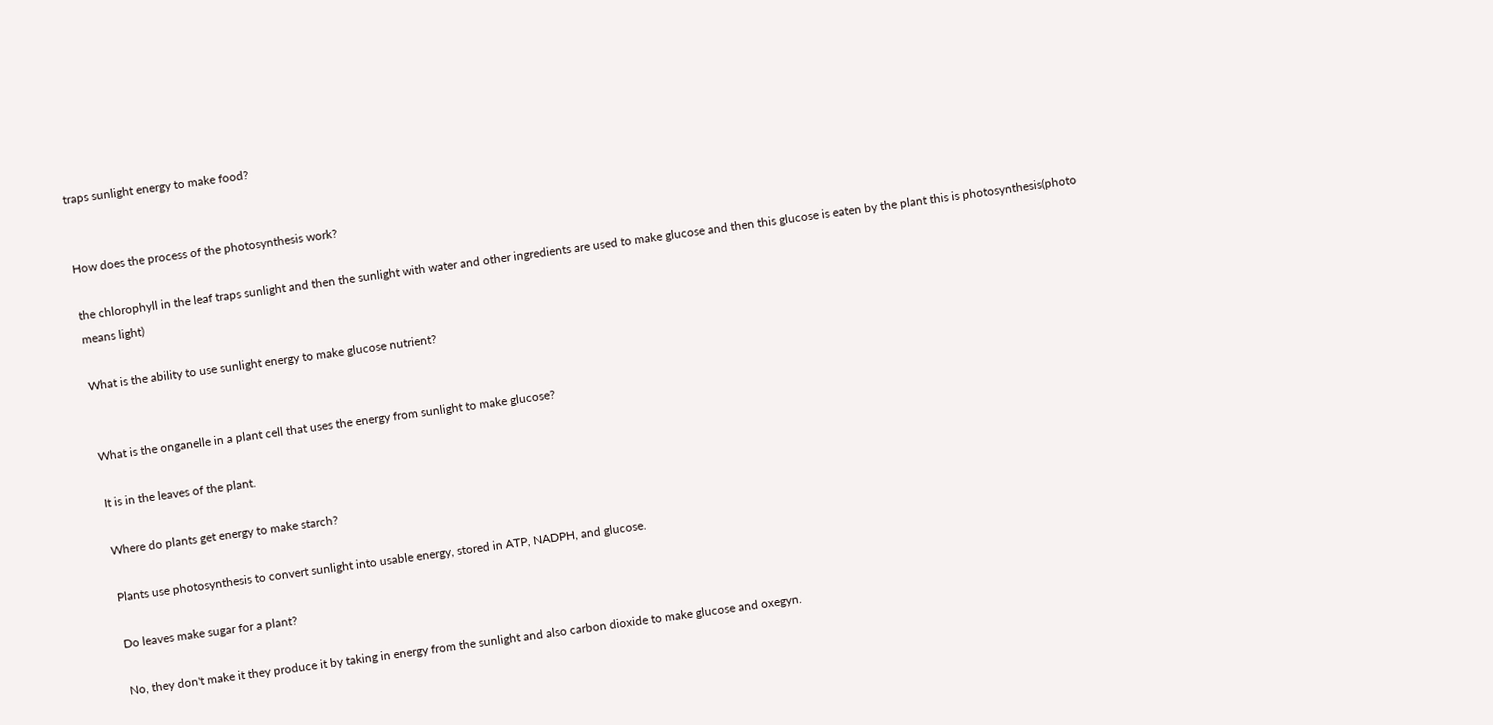traps sunlight energy to make food?


How does the process of the photosynthesis work?

the chlorophyll in the leaf traps sunlight and then the sunlight with water and other ingredients are used to make glucose and then this glucose is eaten by the plant this is photosynthesis(photo means light)

What is the ability to use sunlight energy to make glucose nutrient?


What is the onganelle in a plant cell that uses the energy from sunlight to make glucose?

It is in the leaves of the plant.

Where do plants get energy to make starch?

Plants use photosynthesis to convert sunlight into usable energy, stored in ATP, NADPH, and glucose.

Do leaves make sugar for a plant?

No, they don't make it they produce it by taking in energy from the sunlight and also carbon dioxide to make glucose and oxegyn.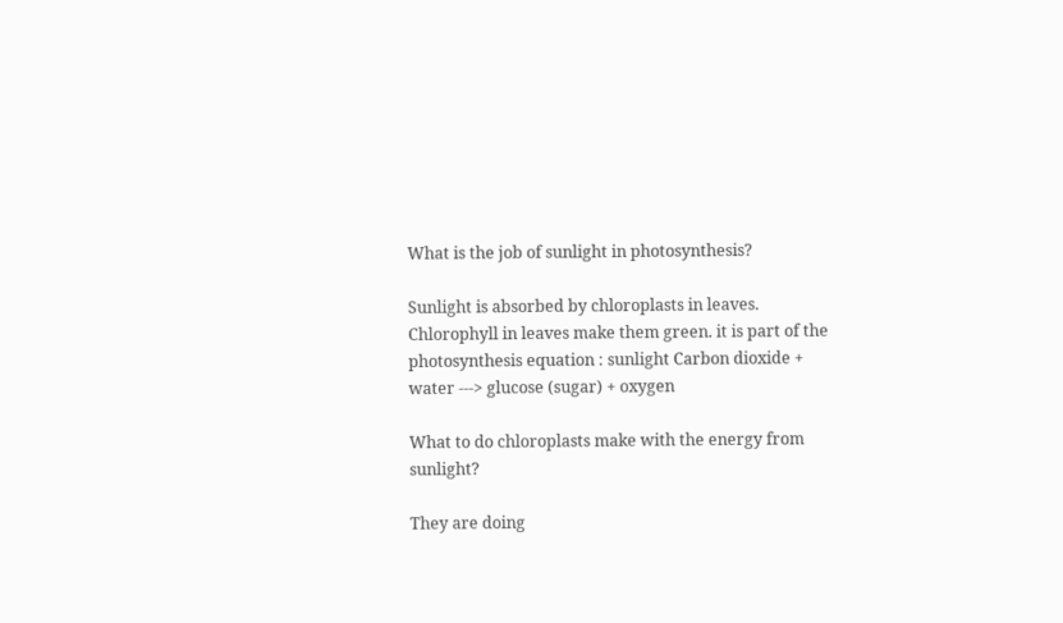What is the job of sunlight in photosynthesis?

Sunlight is absorbed by chloroplasts in leaves. Chlorophyll in leaves make them green. it is part of the photosynthesis equation : sunlight Carbon dioxide + water ---> glucose (sugar) + oxygen

What to do chloroplasts make with the energy from sunlight?

They are doing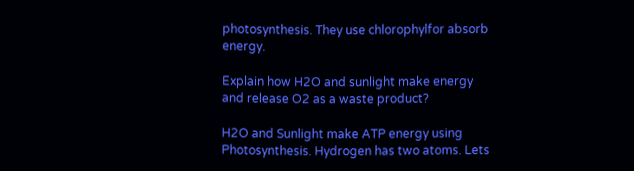photosynthesis. They use chlorophylfor absorb energy.

Explain how H2O and sunlight make energy and release O2 as a waste product?

H2O and Sunlight make ATP energy using Photosynthesis. Hydrogen has two atoms. Lets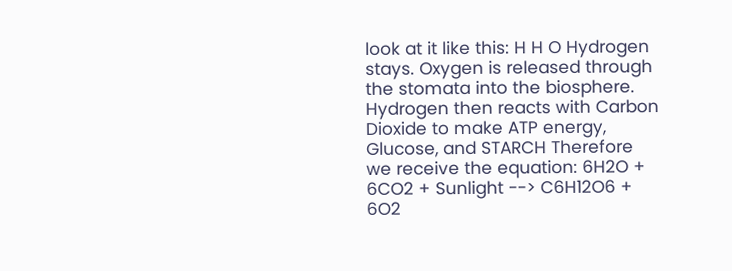look at it like this: H H O Hydrogen stays. Oxygen is released through the stomata into the biosphere. Hydrogen then reacts with Carbon Dioxide to make ATP energy, Glucose, and STARCH Therefore we receive the equation: 6H2O + 6CO2 + Sunlight --> C6H12O6 + 6O2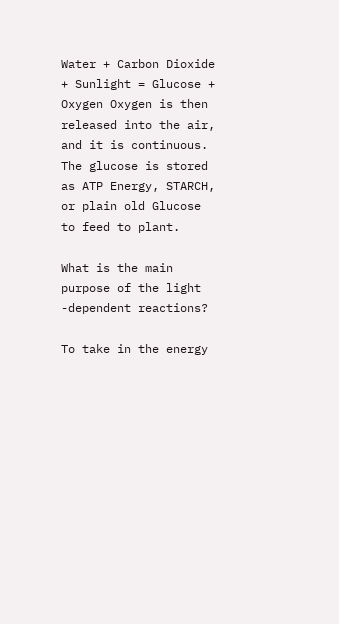Water + Carbon Dioxide + Sunlight = Glucose + Oxygen Oxygen is then released into the air, and it is continuous. The glucose is stored as ATP Energy, STARCH, or plain old Glucose to feed to plant.

What is the main purpose of the light -dependent reactions?

To take in the energy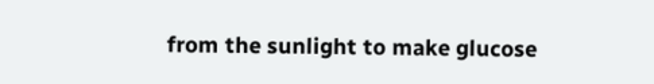from the sunlight to make glucose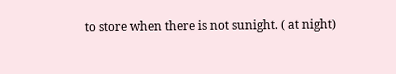to store when there is not sunight. ( at night)